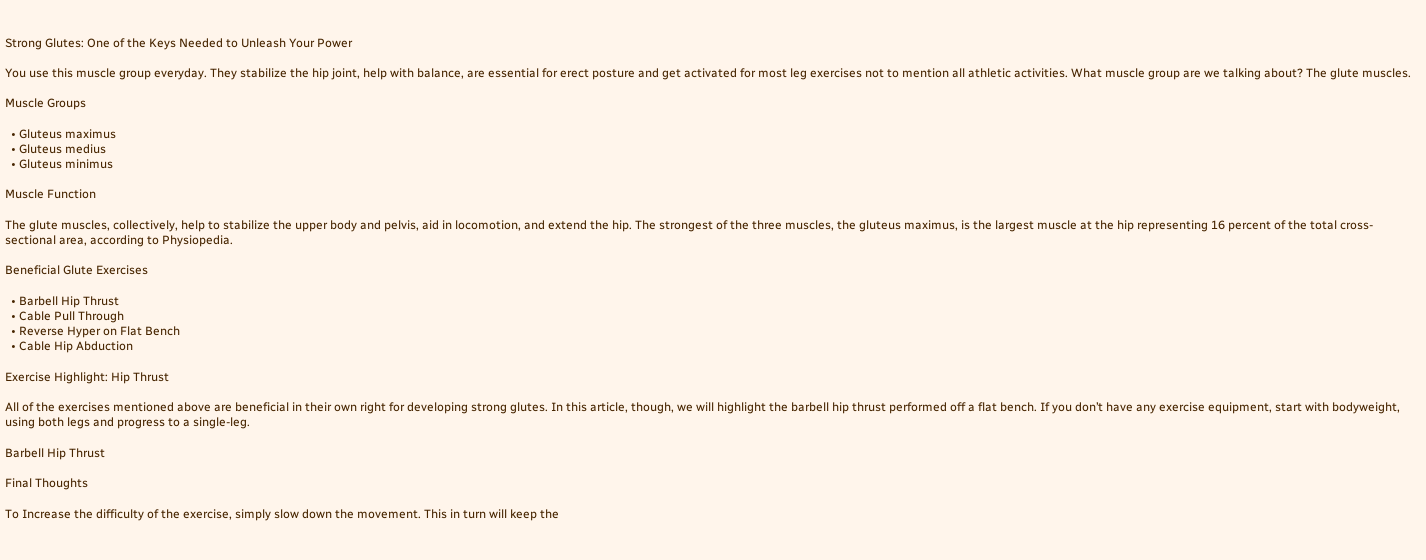Strong Glutes: One of the Keys Needed to Unleash Your Power

You use this muscle group everyday. They stabilize the hip joint, help with balance, are essential for erect posture and get activated for most leg exercises not to mention all athletic activities. What muscle group are we talking about? The glute muscles.

Muscle Groups

  • Gluteus maximus
  • Gluteus medius
  • Gluteus minimus

Muscle Function

The glute muscles, collectively, help to stabilize the upper body and pelvis, aid in locomotion, and extend the hip. The strongest of the three muscles, the gluteus maximus, is the largest muscle at the hip representing 16 percent of the total cross-sectional area, according to Physiopedia.

Beneficial Glute Exercises

  • Barbell Hip Thrust
  • Cable Pull Through
  • Reverse Hyper on Flat Bench
  • Cable Hip Abduction

Exercise Highlight: Hip Thrust

All of the exercises mentioned above are beneficial in their own right for developing strong glutes. In this article, though, we will highlight the barbell hip thrust performed off a flat bench. If you don’t have any exercise equipment, start with bodyweight, using both legs and progress to a single-leg.

Barbell Hip Thrust

Final Thoughts

To Increase the difficulty of the exercise, simply slow down the movement. This in turn will keep the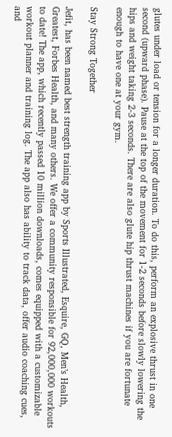glutes under load or tension for a longer duration. To do this, perform an explosive thrust in one second (upward phase). Pause at the top of the movement for 1-2 seconds before slowly lowering the hips and weight taking 2-3 seconds. There are also glute hip thrust machines if you are fortunate enough to have one at your gym.

Stay Strong Together

Jefit, has been named best strength training app by Sports Illustrated, Esquire, GQ, Men’s Health, Greatest, Forbes Health, and many others. We offer a community responsible for 92,000,000 workouts to date! The app, which recently passed 10 million downloads, comes equipped with a customizable workout planner and training log. The app also has ability to track data, offer audio coaching cues, and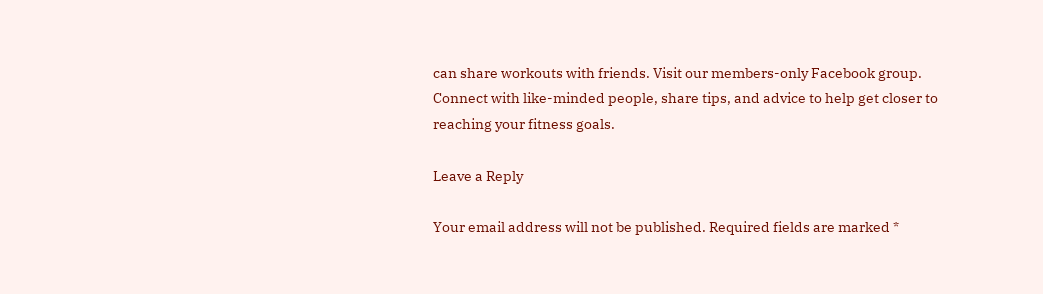can share workouts with friends. Visit our members-only Facebook group. Connect with like-minded people, share tips, and advice to help get closer to reaching your fitness goals.

Leave a Reply

Your email address will not be published. Required fields are marked *